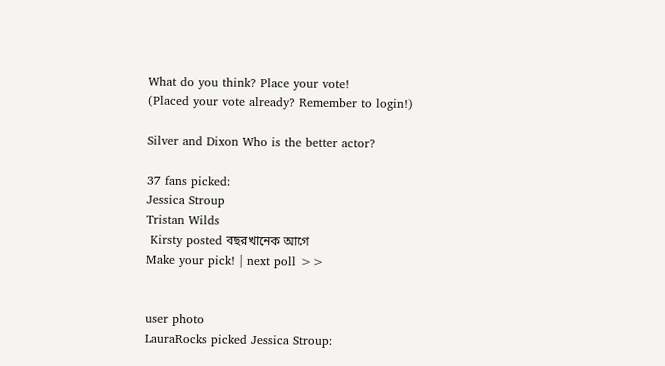What do you think? Place your vote!
(Placed your vote already? Remember to login!)

Silver and Dixon Who is the better actor?

37 fans picked:
Jessica Stroup
Tristan Wilds
 Kirsty posted বছরখানেক আগে
Make your pick! | next poll >>


user photo
LauraRocks picked Jessica Stroup: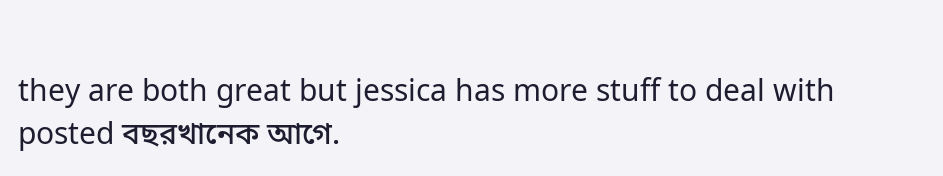they are both great but jessica has more stuff to deal with
posted বছরখানেক আগে.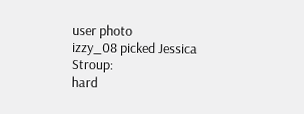user photo
izzy_08 picked Jessica Stroup:
hard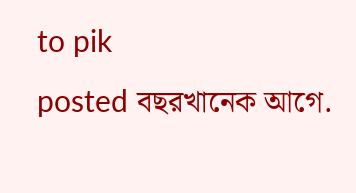to pik
posted বছরখানেক আগে.